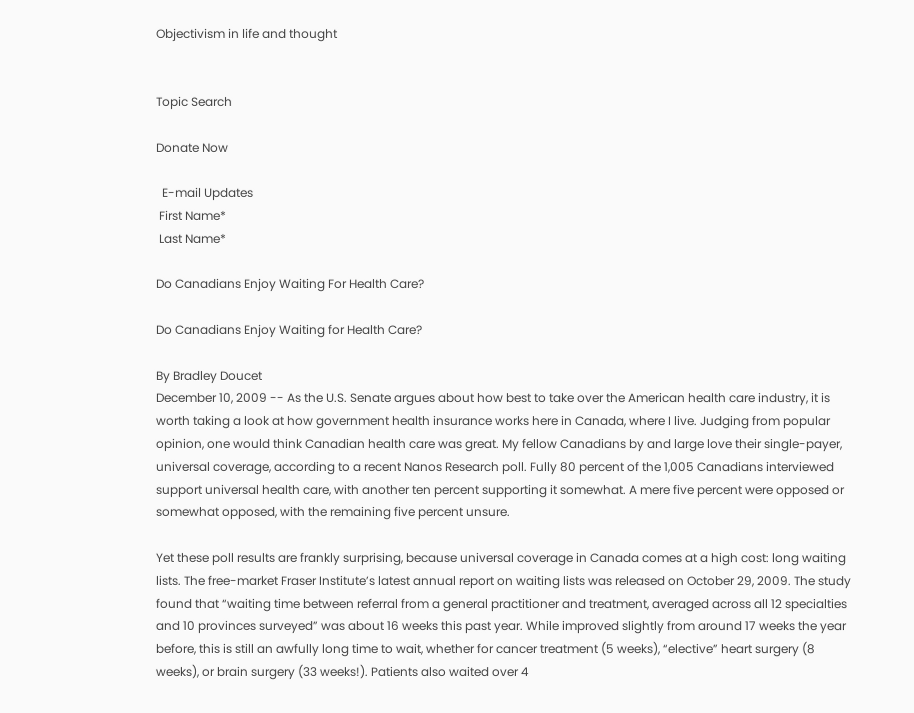Objectivism in life and thought


Topic Search

Donate Now

  E-mail Updates
 First Name*
 Last Name*

Do Canadians Enjoy Waiting For Health Care?

Do Canadians Enjoy Waiting for Health Care?

By Bradley Doucet
December 10, 2009 -- As the U.S. Senate argues about how best to take over the American health care industry, it is worth taking a look at how government health insurance works here in Canada, where I live. Judging from popular opinion, one would think Canadian health care was great. My fellow Canadians by and large love their single-payer, universal coverage, according to a recent Nanos Research poll. Fully 80 percent of the 1,005 Canadians interviewed support universal health care, with another ten percent supporting it somewhat. A mere five percent were opposed or somewhat opposed, with the remaining five percent unsure.

Yet these poll results are frankly surprising, because universal coverage in Canada comes at a high cost: long waiting lists. The free-market Fraser Institute’s latest annual report on waiting lists was released on October 29, 2009. The study found that “waiting time between referral from a general practitioner and treatment, averaged across all 12 specialties and 10 provinces surveyed” was about 16 weeks this past year. While improved slightly from around 17 weeks the year before, this is still an awfully long time to wait, whether for cancer treatment (5 weeks), “elective” heart surgery (8 weeks), or brain surgery (33 weeks!). Patients also waited over 4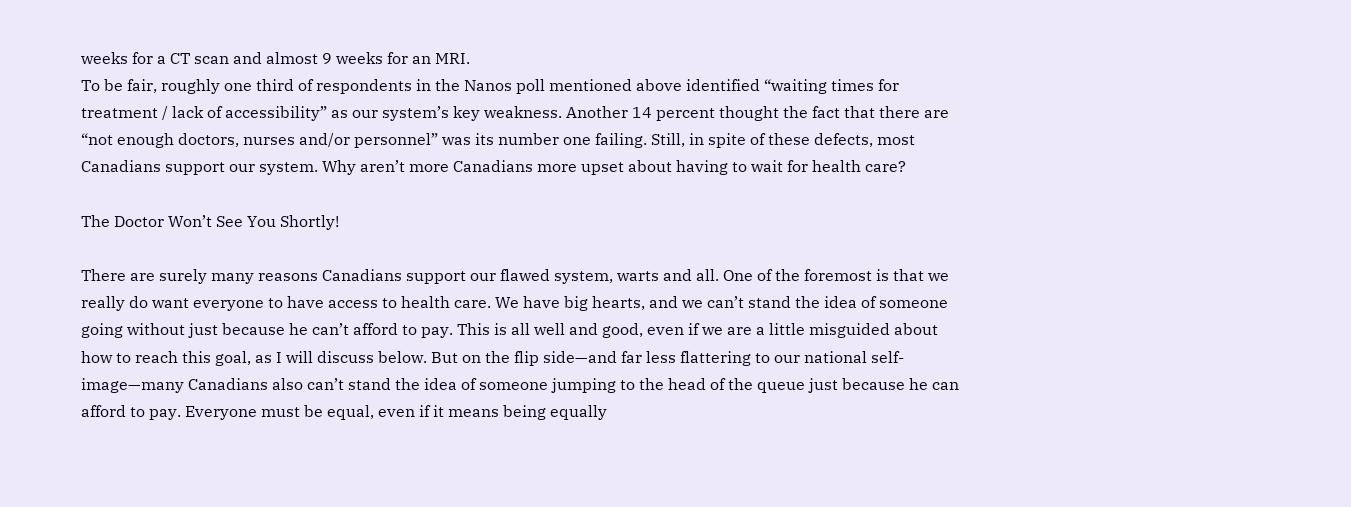weeks for a CT scan and almost 9 weeks for an MRI.
To be fair, roughly one third of respondents in the Nanos poll mentioned above identified “waiting times for treatment / lack of accessibility” as our system’s key weakness. Another 14 percent thought the fact that there are “not enough doctors, nurses and/or personnel” was its number one failing. Still, in spite of these defects, most Canadians support our system. Why aren’t more Canadians more upset about having to wait for health care?

The Doctor Won’t See You Shortly!

There are surely many reasons Canadians support our flawed system, warts and all. One of the foremost is that we really do want everyone to have access to health care. We have big hearts, and we can’t stand the idea of someone going without just because he can’t afford to pay. This is all well and good, even if we are a little misguided about how to reach this goal, as I will discuss below. But on the flip side—and far less flattering to our national self-image—many Canadians also can’t stand the idea of someone jumping to the head of the queue just because he can afford to pay. Everyone must be equal, even if it means being equally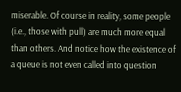miserable. Of course in reality, some people (i.e., those with pull) are much more equal than others. And notice how the existence of a queue is not even called into question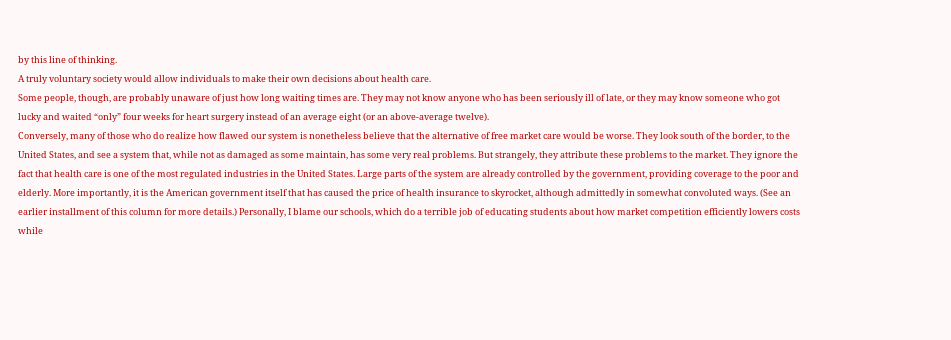by this line of thinking.
A truly voluntary society would allow individuals to make their own decisions about health care.
Some people, though, are probably unaware of just how long waiting times are. They may not know anyone who has been seriously ill of late, or they may know someone who got lucky and waited “only” four weeks for heart surgery instead of an average eight (or an above-average twelve).
Conversely, many of those who do realize how flawed our system is nonetheless believe that the alternative of free market care would be worse. They look south of the border, to the United States, and see a system that, while not as damaged as some maintain, has some very real problems. But strangely, they attribute these problems to the market. They ignore the fact that health care is one of the most regulated industries in the United States. Large parts of the system are already controlled by the government, providing coverage to the poor and elderly. More importantly, it is the American government itself that has caused the price of health insurance to skyrocket, although admittedly in somewhat convoluted ways. (See an earlier installment of this column for more details.) Personally, I blame our schools, which do a terrible job of educating students about how market competition efficiently lowers costs while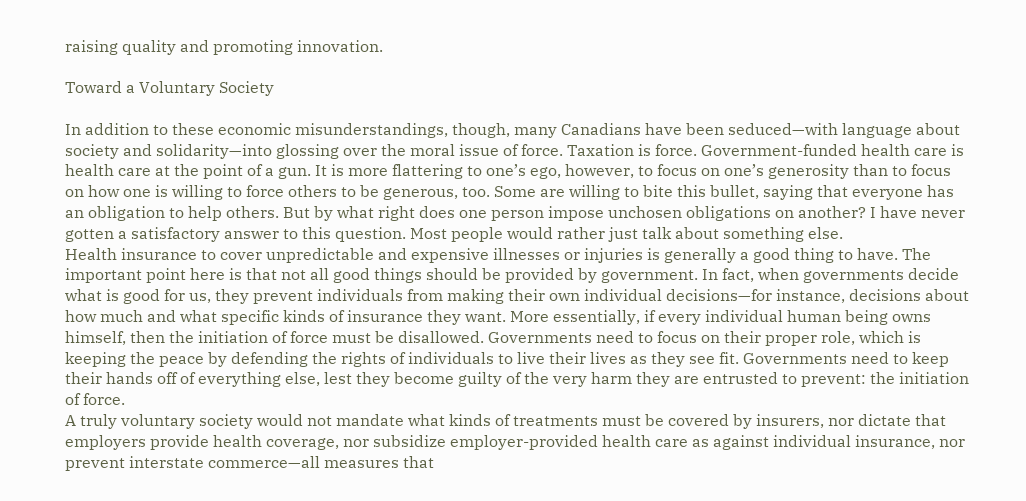raising quality and promoting innovation.

Toward a Voluntary Society

In addition to these economic misunderstandings, though, many Canadians have been seduced—with language about society and solidarity—into glossing over the moral issue of force. Taxation is force. Government-funded health care is health care at the point of a gun. It is more flattering to one’s ego, however, to focus on one’s generosity than to focus on how one is willing to force others to be generous, too. Some are willing to bite this bullet, saying that everyone has an obligation to help others. But by what right does one person impose unchosen obligations on another? I have never gotten a satisfactory answer to this question. Most people would rather just talk about something else.
Health insurance to cover unpredictable and expensive illnesses or injuries is generally a good thing to have. The important point here is that not all good things should be provided by government. In fact, when governments decide what is good for us, they prevent individuals from making their own individual decisions—for instance, decisions about how much and what specific kinds of insurance they want. More essentially, if every individual human being owns himself, then the initiation of force must be disallowed. Governments need to focus on their proper role, which is keeping the peace by defending the rights of individuals to live their lives as they see fit. Governments need to keep their hands off of everything else, lest they become guilty of the very harm they are entrusted to prevent: the initiation of force.
A truly voluntary society would not mandate what kinds of treatments must be covered by insurers, nor dictate that employers provide health coverage, nor subsidize employer-provided health care as against individual insurance, nor prevent interstate commerce—all measures that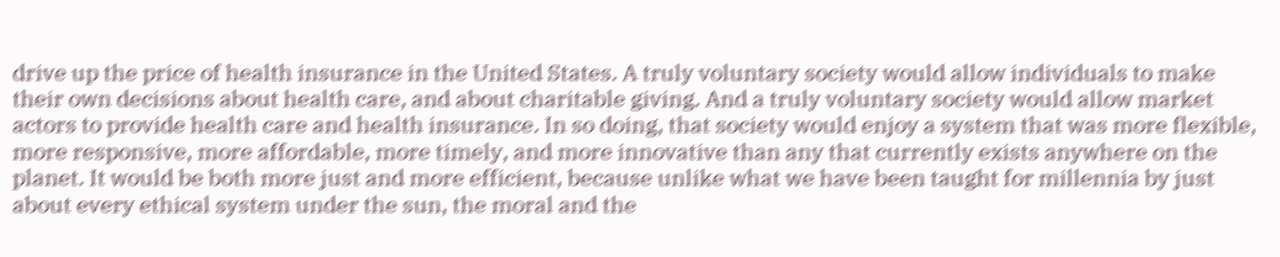drive up the price of health insurance in the United States. A truly voluntary society would allow individuals to make their own decisions about health care, and about charitable giving. And a truly voluntary society would allow market actors to provide health care and health insurance. In so doing, that society would enjoy a system that was more flexible, more responsive, more affordable, more timely, and more innovative than any that currently exists anywhere on the planet. It would be both more just and more efficient, because unlike what we have been taught for millennia by just about every ethical system under the sun, the moral and the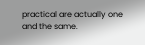practical are actually one and the same.